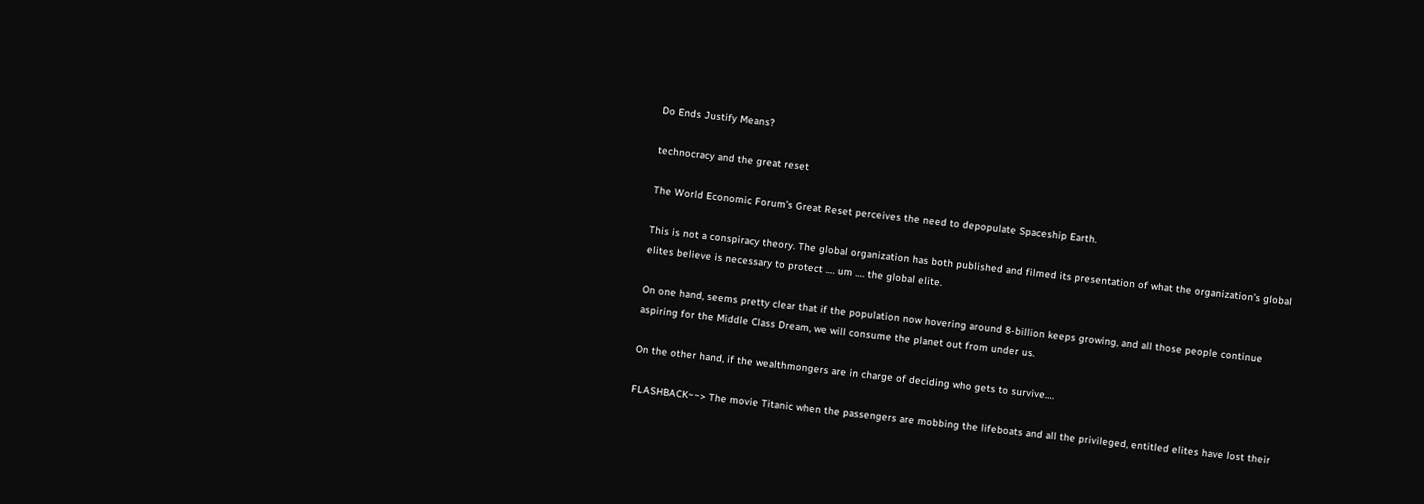Do Ends Justify Means?

technocracy and the great reset

The World Economic Forum’s Great Reset perceives the need to depopulate Spaceship Earth.

This is not a conspiracy theory. The global organization has both published and filmed its presentation of what the organization’s global elites believe is necessary to protect …. um …. the global elite.

On one hand, seems pretty clear that if the population now hovering around 8-billion keeps growing, and all those people continue aspiring for the Middle Class Dream, we will consume the planet out from under us.

On the other hand, if the wealthmongers are in charge of deciding who gets to survive….

FLASHBACK~~> The movie Titanic when the passengers are mobbing the lifeboats and all the privileged, entitled elites have lost their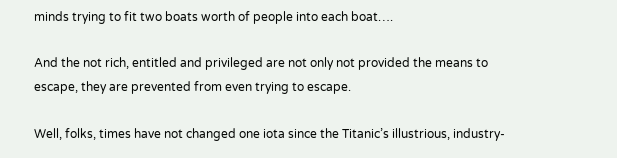minds trying to fit two boats worth of people into each boat….

And the not rich, entitled and privileged are not only not provided the means to escape, they are prevented from even trying to escape.

Well, folks, times have not changed one iota since the Titanic’s illustrious, industry-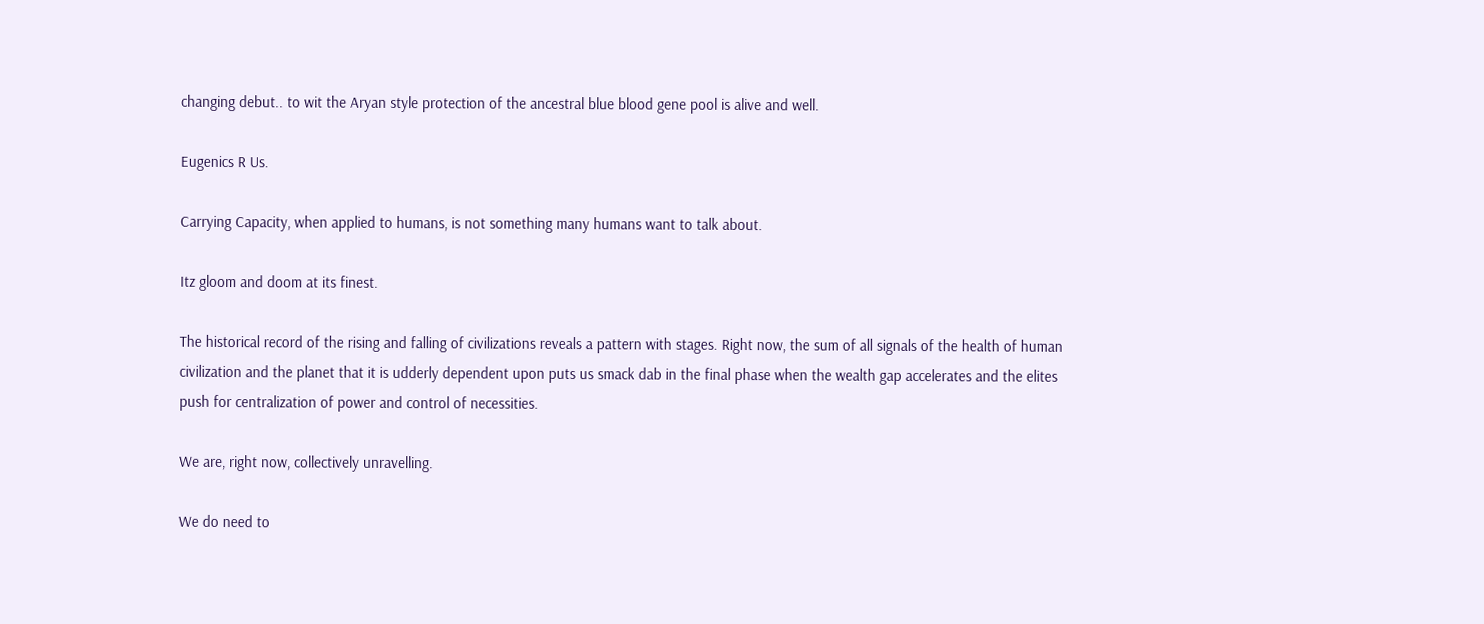changing debut.. to wit the Aryan style protection of the ancestral blue blood gene pool is alive and well.

Eugenics R Us.

Carrying Capacity, when applied to humans, is not something many humans want to talk about.

Itz gloom and doom at its finest.

The historical record of the rising and falling of civilizations reveals a pattern with stages. Right now, the sum of all signals of the health of human civilization and the planet that it is udderly dependent upon puts us smack dab in the final phase when the wealth gap accelerates and the elites push for centralization of power and control of necessities.

We are, right now, collectively unravelling.

We do need to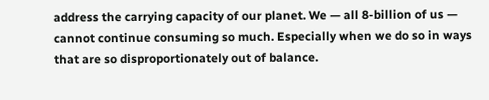address the carrying capacity of our planet. We — all 8-billion of us — cannot continue consuming so much. Especially when we do so in ways that are so disproportionately out of balance.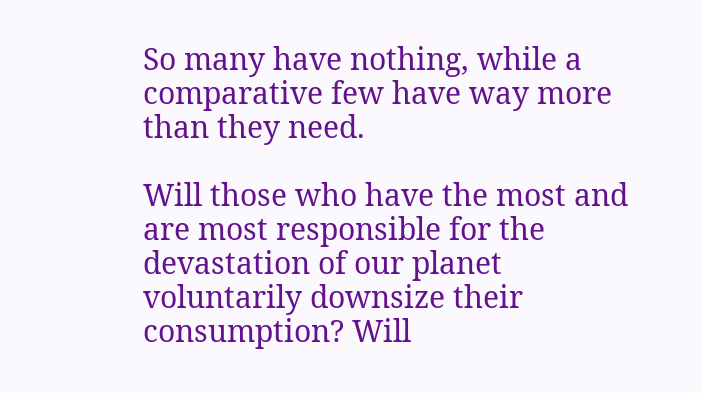So many have nothing, while a comparative few have way more than they need.

Will those who have the most and are most responsible for the devastation of our planet voluntarily downsize their consumption? Will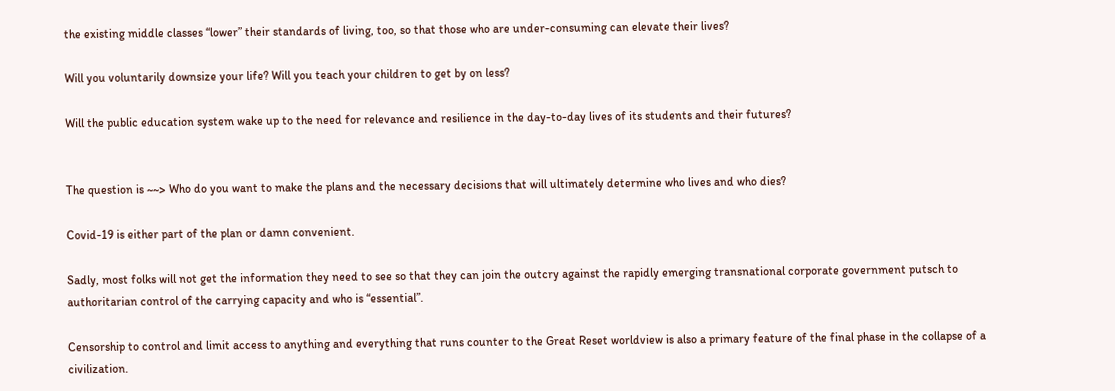the existing middle classes “lower” their standards of living, too, so that those who are under-consuming can elevate their lives?

Will you voluntarily downsize your life? Will you teach your children to get by on less?

Will the public education system wake up to the need for relevance and resilience in the day-to-day lives of its students and their futures?


The question is ~~> Who do you want to make the plans and the necessary decisions that will ultimately determine who lives and who dies?

Covid-19 is either part of the plan or damn convenient.

Sadly, most folks will not get the information they need to see so that they can join the outcry against the rapidly emerging transnational corporate government putsch to authoritarian control of the carrying capacity and who is “essential”.

Censorship to control and limit access to anything and everything that runs counter to the Great Reset worldview is also a primary feature of the final phase in the collapse of a civilization.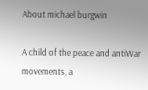About michael burgwin

A child of the peace and antiWar movements, a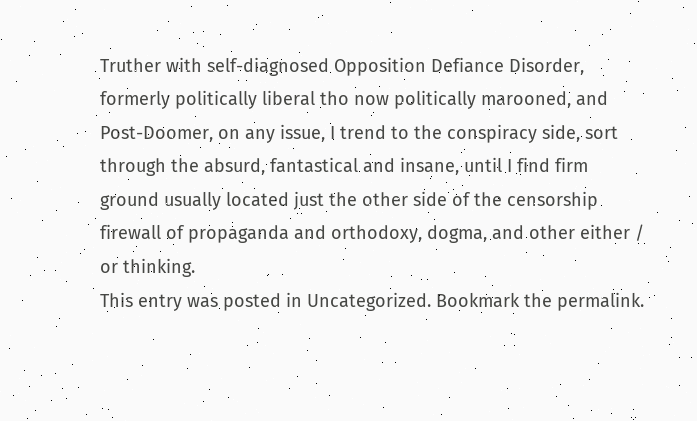Truther with self-diagnosed Opposition Defiance Disorder, formerly politically liberal tho now politically marooned, and Post-Doomer, on any issue, I trend to the conspiracy side, sort through the absurd, fantastical and insane, until I find firm ground usually located just the other side of the censorship firewall of propaganda and orthodoxy, dogma, and other either / or thinking.
This entry was posted in Uncategorized. Bookmark the permalink.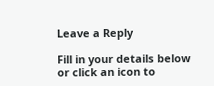Leave a Reply

Fill in your details below or click an icon to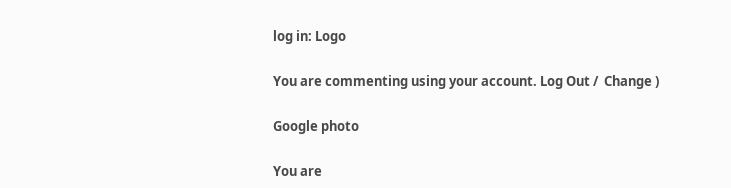log in: Logo

You are commenting using your account. Log Out /  Change )

Google photo

You are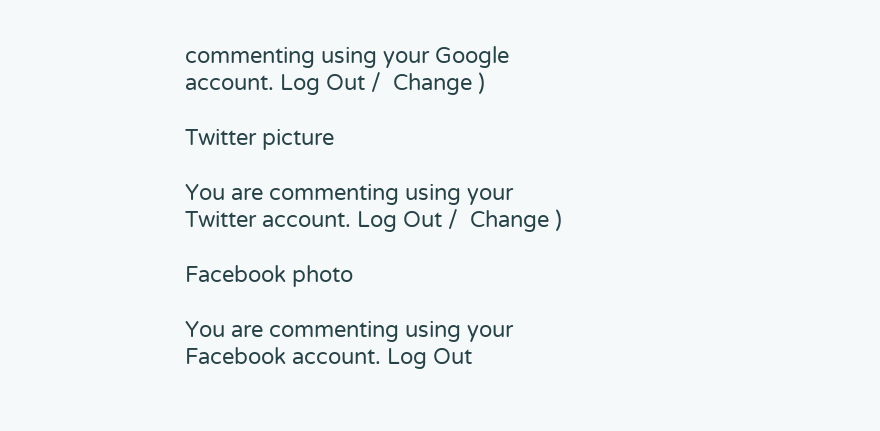commenting using your Google account. Log Out /  Change )

Twitter picture

You are commenting using your Twitter account. Log Out /  Change )

Facebook photo

You are commenting using your Facebook account. Log Out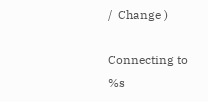/  Change )

Connecting to %s